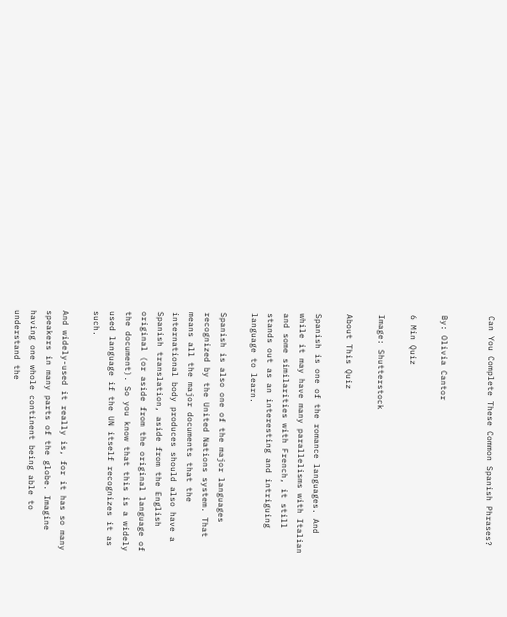Can You Complete These Common Spanish Phrases?


By: Olivia Cantor

6 Min Quiz

Image: Shutterstock

About This Quiz

Spanish is one of the romance languages. And while it may have many parallelisms with Italian and some similarities with French, it still stands out as an interesting and intriguing language to learn.

Spanish is also one of the major languages recognized by the United Nations system. That means all the major documents that the international body produces should also have a Spanish translation, aside from the English original (or aside from the original language of the document). So you know that this is a widely used language if the UN itself recognizes it as such.

And widely-used it really is, for it has so many speakers in many parts of the globe. Imagine having one whole continent being able to understand the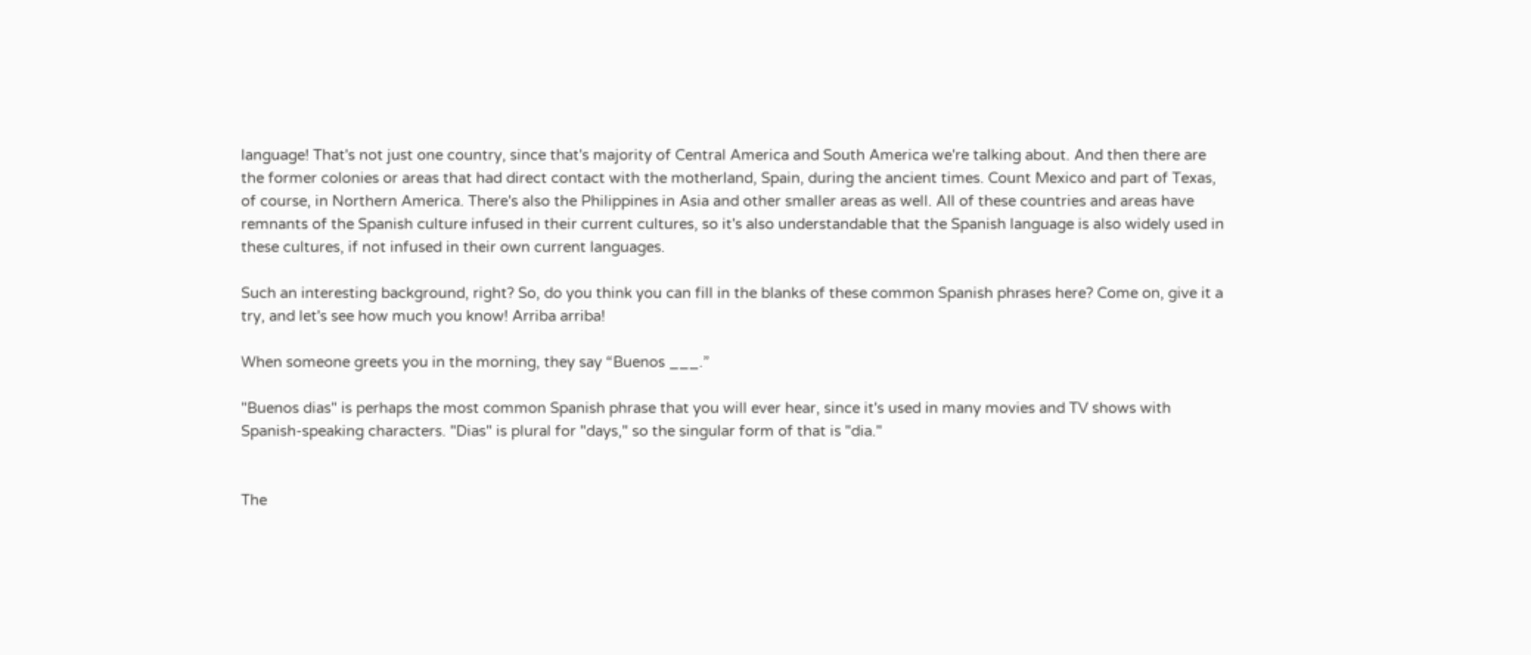language! That's not just one country, since that's majority of Central America and South America we're talking about. And then there are the former colonies or areas that had direct contact with the motherland, Spain, during the ancient times. Count Mexico and part of Texas, of course, in Northern America. There's also the Philippines in Asia and other smaller areas as well. All of these countries and areas have remnants of the Spanish culture infused in their current cultures, so it's also understandable that the Spanish language is also widely used in these cultures, if not infused in their own current languages.

Such an interesting background, right? So, do you think you can fill in the blanks of these common Spanish phrases here? Come on, give it a try, and let's see how much you know! Arriba arriba!

When someone greets you in the morning, they say “Buenos ___.”

"Buenos dias" is perhaps the most common Spanish phrase that you will ever hear, since it's used in many movies and TV shows with Spanish-speaking characters. "Dias" is plural for "days," so the singular form of that is "dia."


The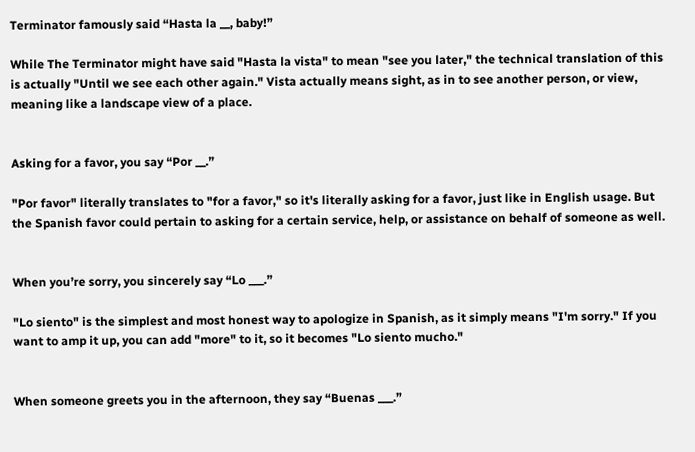Terminator famously said “Hasta la __, baby!”

While The Terminator might have said "Hasta la vista" to mean "see you later," the technical translation of this is actually "Until we see each other again." Vista actually means sight, as in to see another person, or view, meaning like a landscape view of a place.


Asking for a favor, you say “Por __.”

"Por favor" literally translates to "for a favor," so it's literally asking for a favor, just like in English usage. But the Spanish favor could pertain to asking for a certain service, help, or assistance on behalf of someone as well.


When you’re sorry, you sincerely say “Lo ___.”

"Lo siento" is the simplest and most honest way to apologize in Spanish, as it simply means "I'm sorry." If you want to amp it up, you can add "more" to it, so it becomes "Lo siento mucho."


When someone greets you in the afternoon, they say “Buenas ___.”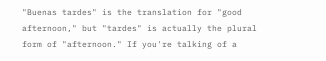"Buenas tardes" is the translation for "good afternoon," but "tardes" is actually the plural form of "afternoon." If you're talking of a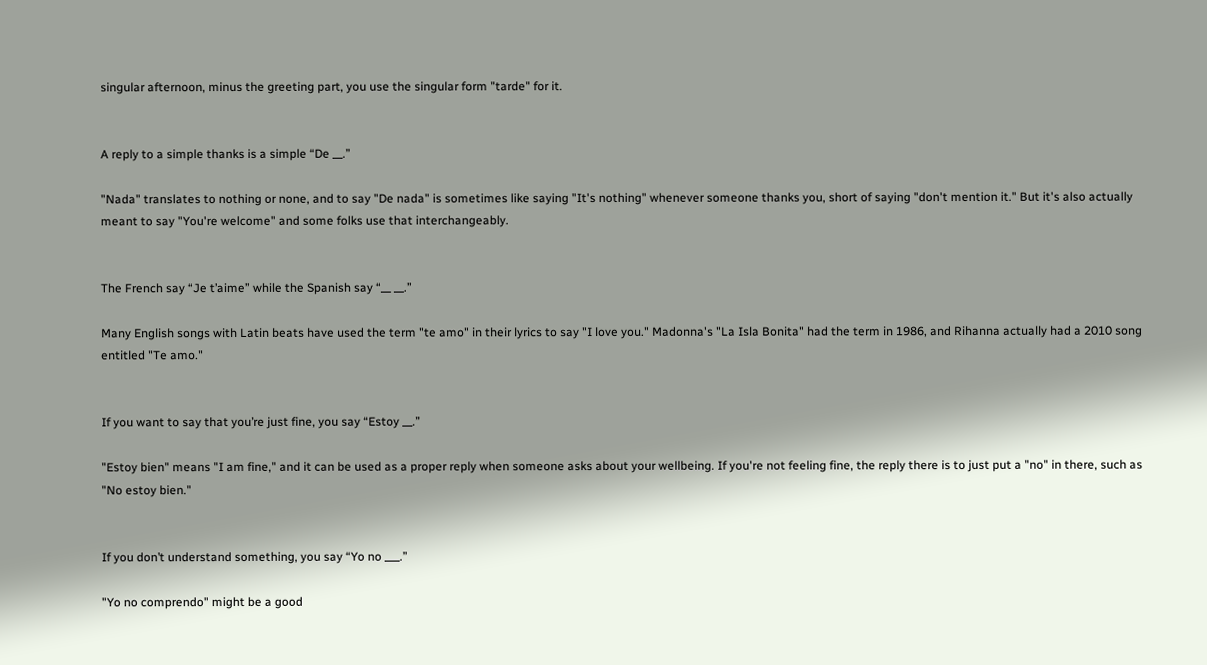singular afternoon, minus the greeting part, you use the singular form "tarde" for it.


A reply to a simple thanks is a simple “De __.”

"Nada" translates to nothing or none, and to say "De nada" is sometimes like saying "It's nothing" whenever someone thanks you, short of saying "don't mention it." But it's also actually meant to say "You're welcome" and some folks use that interchangeably.


The French say “Je t’aime” while the Spanish say “__ __.”

Many English songs with Latin beats have used the term "te amo" in their lyrics to say "I love you." Madonna's "La Isla Bonita" had the term in 1986, and Rihanna actually had a 2010 song entitled "Te amo."


If you want to say that you’re just fine, you say “Estoy __.”

"Estoy bien" means "I am fine," and it can be used as a proper reply when someone asks about your wellbeing. If you're not feeling fine, the reply there is to just put a "no" in there, such as "No estoy bien."


If you don’t understand something, you say “Yo no ___.”

"Yo no comprendo" might be a good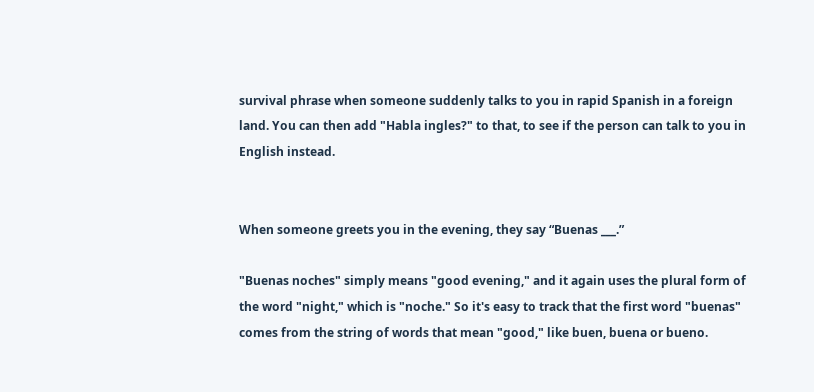survival phrase when someone suddenly talks to you in rapid Spanish in a foreign land. You can then add "Habla ingles?" to that, to see if the person can talk to you in English instead.


When someone greets you in the evening, they say “Buenas ___.”

"Buenas noches" simply means "good evening," and it again uses the plural form of the word "night," which is "noche." So it's easy to track that the first word "buenas" comes from the string of words that mean "good," like buen, buena or bueno.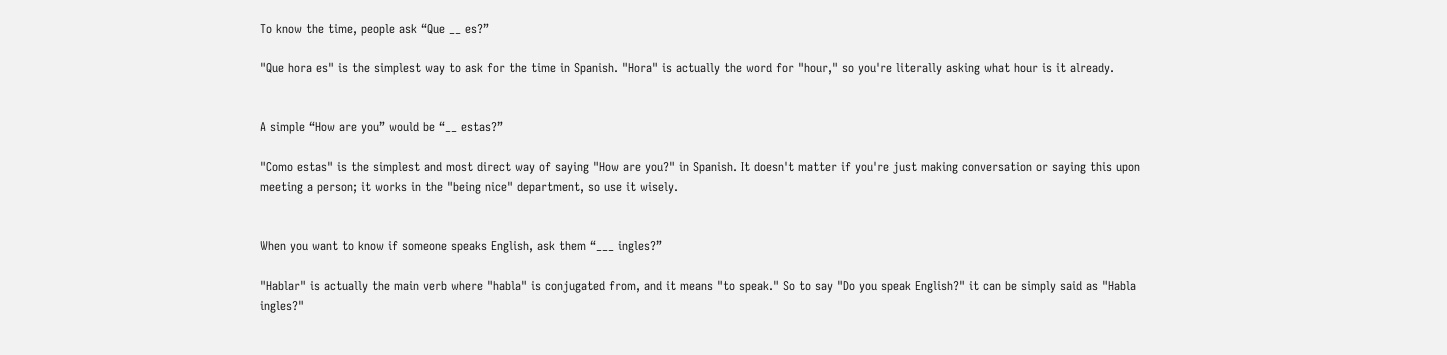To know the time, people ask “Que __ es?”

"Que hora es" is the simplest way to ask for the time in Spanish. "Hora" is actually the word for "hour," so you're literally asking what hour is it already.


A simple “How are you” would be “__ estas?”

"Como estas" is the simplest and most direct way of saying "How are you?" in Spanish. It doesn't matter if you're just making conversation or saying this upon meeting a person; it works in the "being nice" department, so use it wisely.


When you want to know if someone speaks English, ask them “___ ingles?”

"Hablar" is actually the main verb where "habla" is conjugated from, and it means "to speak." So to say "Do you speak English?" it can be simply said as "Habla ingles?"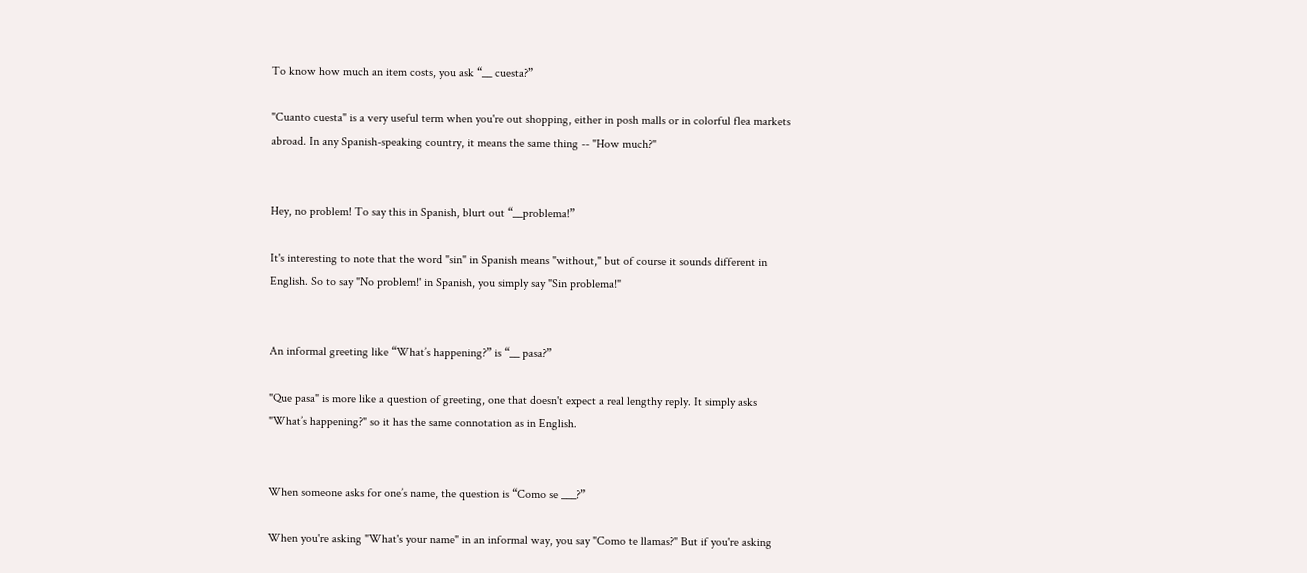To know how much an item costs, you ask “__ cuesta?”

"Cuanto cuesta" is a very useful term when you're out shopping, either in posh malls or in colorful flea markets abroad. In any Spanish-speaking country, it means the same thing -- "How much?"


Hey, no problem! To say this in Spanish, blurt out “__problema!”

It's interesting to note that the word "sin" in Spanish means "without," but of course it sounds different in English. So to say "No problem!' in Spanish, you simply say "Sin problema!"


An informal greeting like “What’s happening?” is “__ pasa?”

"Que pasa" is more like a question of greeting, one that doesn't expect a real lengthy reply. It simply asks "What’s happening?" so it has the same connotation as in English.


When someone asks for one’s name, the question is “Como se ___?”

When you're asking "What's your name" in an informal way, you say "Como te llamas?" But if you're asking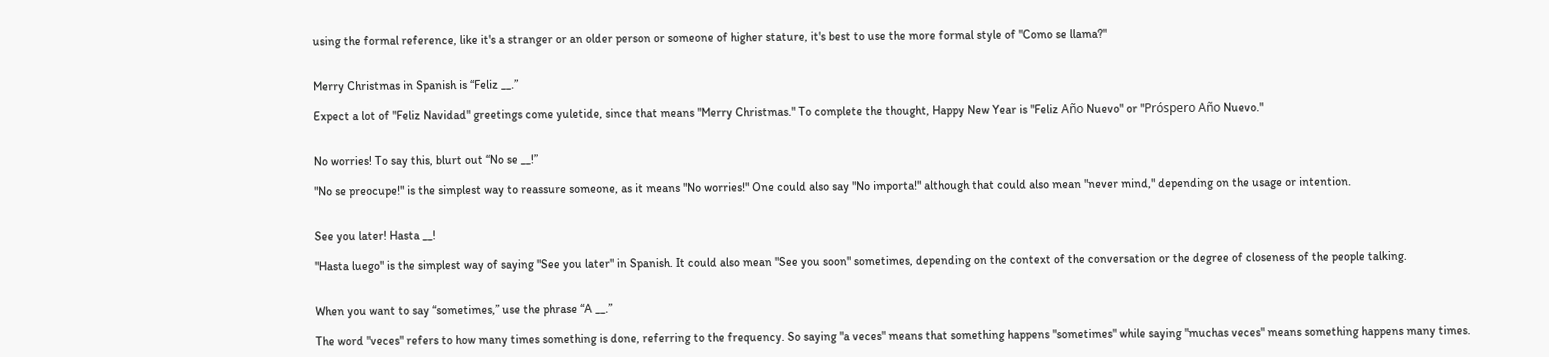using the formal reference, like it's a stranger or an older person or someone of higher stature, it's best to use the more formal style of "Como se llama?"


Merry Christmas in Spanish is “Feliz __.”

Expect a lot of "Feliz Navidad" greetings come yuletide, since that means "Merry Christmas." To complete the thought, Happy New Year is "Feliz Año Nuevo" or "Próspero Año Nuevo."


No worries! To say this, blurt out “No se __!”

"No se preocupe!" is the simplest way to reassure someone, as it means "No worries!" One could also say "No importa!" although that could also mean "never mind," depending on the usage or intention.


See you later! Hasta __!

"Hasta luego" is the simplest way of saying "See you later" in Spanish. It could also mean "See you soon" sometimes, depending on the context of the conversation or the degree of closeness of the people talking.


When you want to say “sometimes,” use the phrase “A __.”

The word "veces" refers to how many times something is done, referring to the frequency. So saying "a veces" means that something happens "sometimes" while saying "muchas veces" means something happens many times.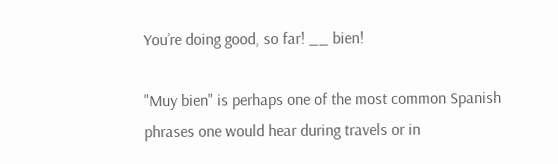You’re doing good, so far! __ bien!

"Muy bien" is perhaps one of the most common Spanish phrases one would hear during travels or in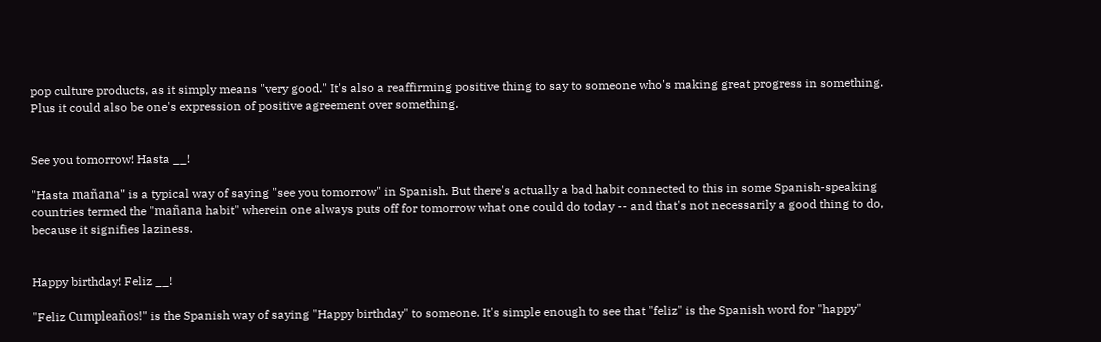pop culture products, as it simply means "very good." It's also a reaffirming positive thing to say to someone who's making great progress in something. Plus it could also be one's expression of positive agreement over something.


See you tomorrow! Hasta __!

"Hasta mañana" is a typical way of saying "see you tomorrow" in Spanish. But there's actually a bad habit connected to this in some Spanish-speaking countries termed the "mañana habit" wherein one always puts off for tomorrow what one could do today -- and that's not necessarily a good thing to do, because it signifies laziness.


Happy birthday! Feliz __!

"Feliz Cumpleaños!" is the Spanish way of saying "Happy birthday" to someone. It's simple enough to see that "feliz" is the Spanish word for "happy"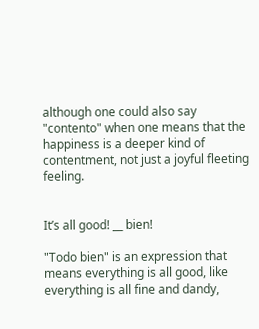although one could also say "contento" when one means that the happiness is a deeper kind of contentment, not just a joyful fleeting feeling.


It’s all good! __ bien!

"Todo bien" is an expression that means everything is all good, like everything is all fine and dandy,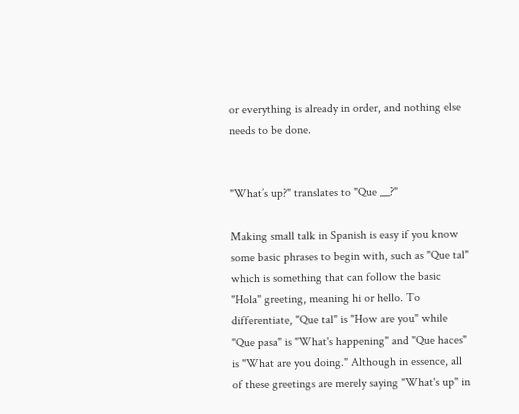or everything is already in order, and nothing else needs to be done.


"What’s up?" translates to "Que __?"

Making small talk in Spanish is easy if you know some basic phrases to begin with, such as "Que tal" which is something that can follow the basic "Hola" greeting, meaning hi or hello. To differentiate, "Que tal" is "How are you" while "Que pasa" is "What's happening" and "Que haces" is "What are you doing." Although in essence, all of these greetings are merely saying "What's up" in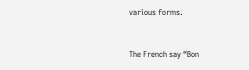various forms.


The French say “Bon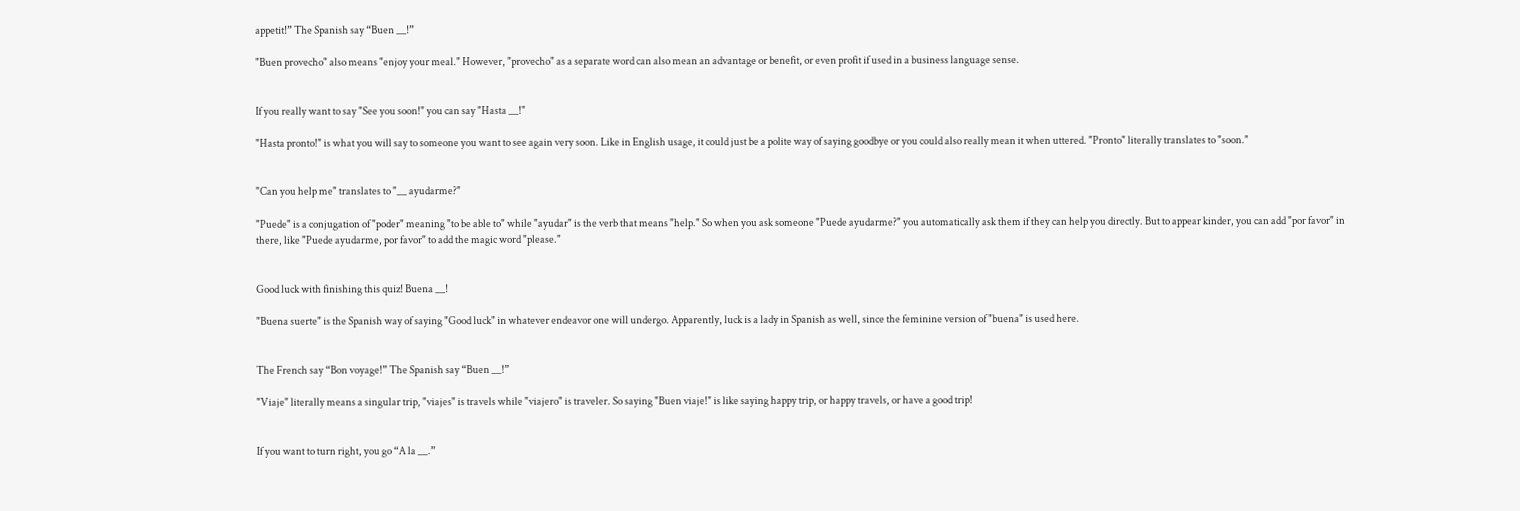appetit!” The Spanish say “Buen __!”

"Buen provecho" also means "enjoy your meal." However, "provecho" as a separate word can also mean an advantage or benefit, or even profit if used in a business language sense.


If you really want to say "See you soon!" you can say "Hasta __!"

"Hasta pronto!" is what you will say to someone you want to see again very soon. Like in English usage, it could just be a polite way of saying goodbye or you could also really mean it when uttered. "Pronto" literally translates to "soon."


"Can you help me" translates to "__ ayudarme?"

"Puede" is a conjugation of "poder" meaning "to be able to" while "ayudar" is the verb that means "help." So when you ask someone "Puede ayudarme?" you automatically ask them if they can help you directly. But to appear kinder, you can add "por favor" in there, like "Puede ayudarme, por favor" to add the magic word "please."


Good luck with finishing this quiz! Buena __!

"Buena suerte" is the Spanish way of saying "Good luck" in whatever endeavor one will undergo. Apparently, luck is a lady in Spanish as well, since the feminine version of "buena" is used here.


The French say “Bon voyage!” The Spanish say “Buen __!”

"Viaje" literally means a singular trip, "viajes" is travels while "viajero" is traveler. So saying "Buen viaje!" is like saying happy trip, or happy travels, or have a good trip!


If you want to turn right, you go “A la __.”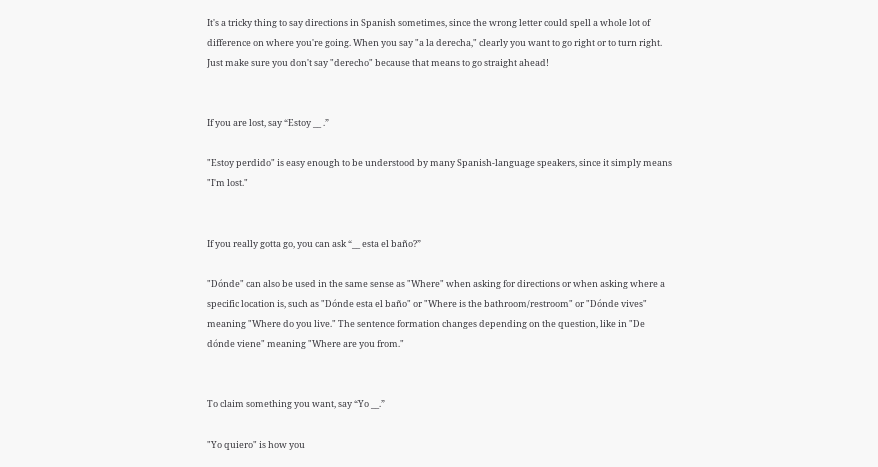It's a tricky thing to say directions in Spanish sometimes, since the wrong letter could spell a whole lot of difference on where you're going. When you say "a la derecha," clearly you want to go right or to turn right. Just make sure you don't say "derecho" because that means to go straight ahead!


If you are lost, say “Estoy __ .”

"Estoy perdido" is easy enough to be understood by many Spanish-language speakers, since it simply means "I'm lost."


If you really gotta go, you can ask “__ esta el baño?”

"Dónde" can also be used in the same sense as "Where" when asking for directions or when asking where a specific location is, such as "Dónde esta el baño" or "Where is the bathroom/restroom" or "Dónde vives" meaning "Where do you live." The sentence formation changes depending on the question, like in "De dónde viene" meaning "Where are you from."


To claim something you want, say “Yo __.”

"Yo quiero" is how you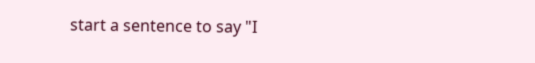start a sentence to say "I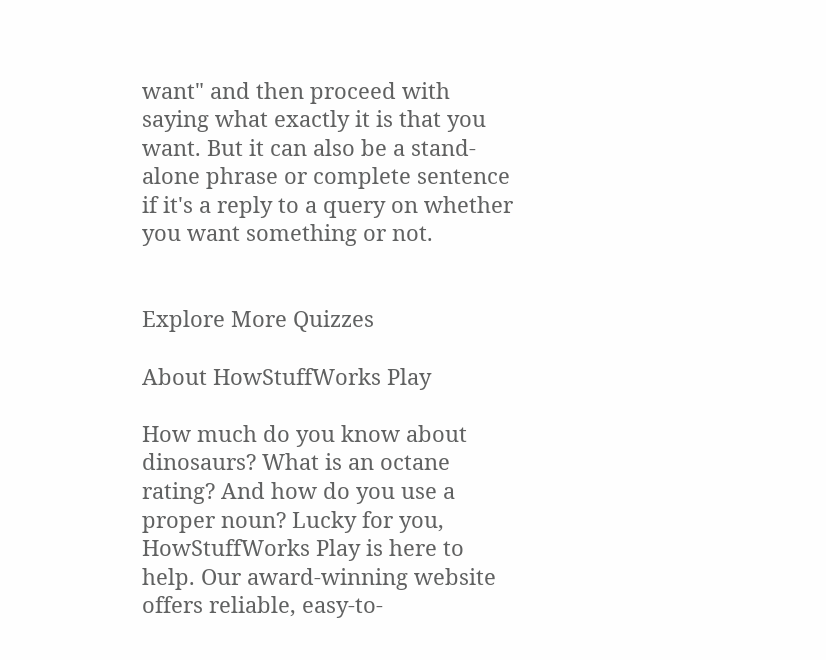want" and then proceed with saying what exactly it is that you want. But it can also be a stand-alone phrase or complete sentence if it's a reply to a query on whether you want something or not.


Explore More Quizzes

About HowStuffWorks Play

How much do you know about dinosaurs? What is an octane rating? And how do you use a proper noun? Lucky for you, HowStuffWorks Play is here to help. Our award-winning website offers reliable, easy-to-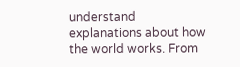understand explanations about how the world works. From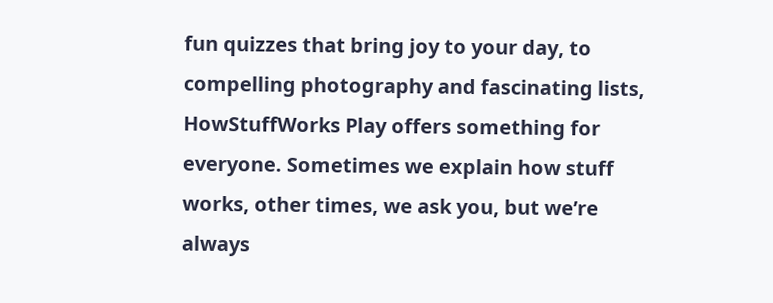fun quizzes that bring joy to your day, to compelling photography and fascinating lists, HowStuffWorks Play offers something for everyone. Sometimes we explain how stuff works, other times, we ask you, but we’re always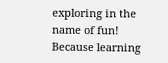exploring in the name of fun! Because learning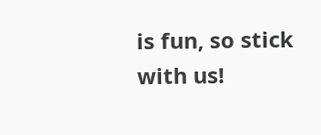is fun, so stick with us!